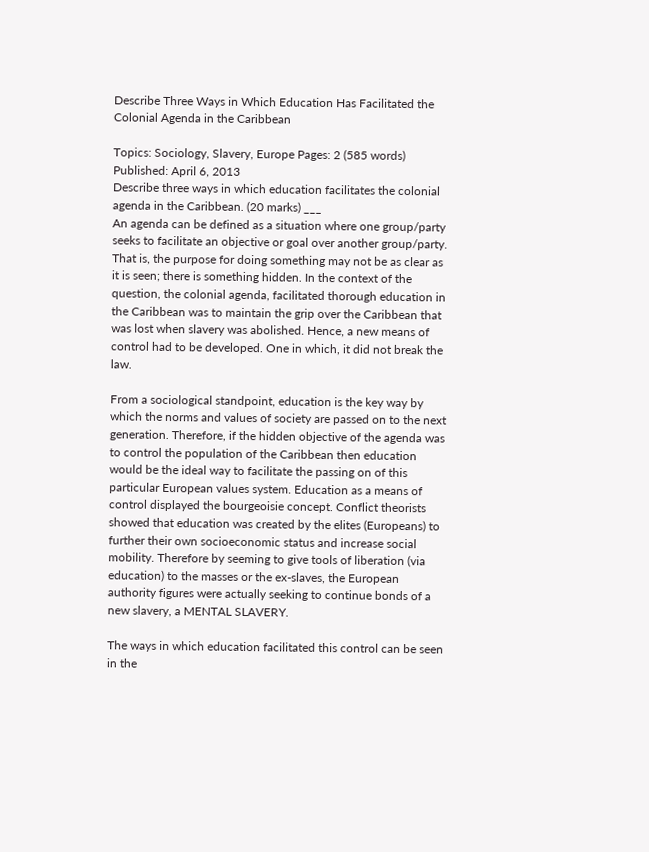Describe Three Ways in Which Education Has Facilitated the Colonial Agenda in the Caribbean

Topics: Sociology, Slavery, Europe Pages: 2 (585 words) Published: April 6, 2013
Describe three ways in which education facilitates the colonial agenda in the Caribbean. (20 marks) ___
An agenda can be defined as a situation where one group/party seeks to facilitate an objective or goal over another group/party. That is, the purpose for doing something may not be as clear as it is seen; there is something hidden. In the context of the question, the colonial agenda, facilitated thorough education in the Caribbean was to maintain the grip over the Caribbean that was lost when slavery was abolished. Hence, a new means of control had to be developed. One in which, it did not break the law.

From a sociological standpoint, education is the key way by which the norms and values of society are passed on to the next generation. Therefore, if the hidden objective of the agenda was to control the population of the Caribbean then education would be the ideal way to facilitate the passing on of this particular European values system. Education as a means of control displayed the bourgeoisie concept. Conflict theorists showed that education was created by the elites (Europeans) to further their own socioeconomic status and increase social mobility. Therefore by seeming to give tools of liberation (via education) to the masses or the ex-slaves, the European authority figures were actually seeking to continue bonds of a new slavery, a MENTAL SLAVERY.

The ways in which education facilitated this control can be seen in the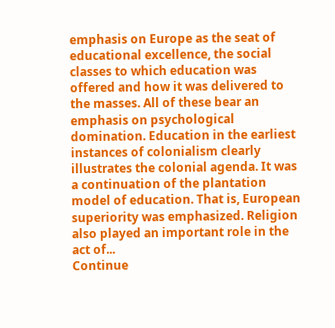emphasis on Europe as the seat of educational excellence, the social classes to which education was offered and how it was delivered to the masses. All of these bear an emphasis on psychological domination. Education in the earliest instances of colonialism clearly illustrates the colonial agenda. It was a continuation of the plantation model of education. That is, European superiority was emphasized. Religion also played an important role in the act of...
Continue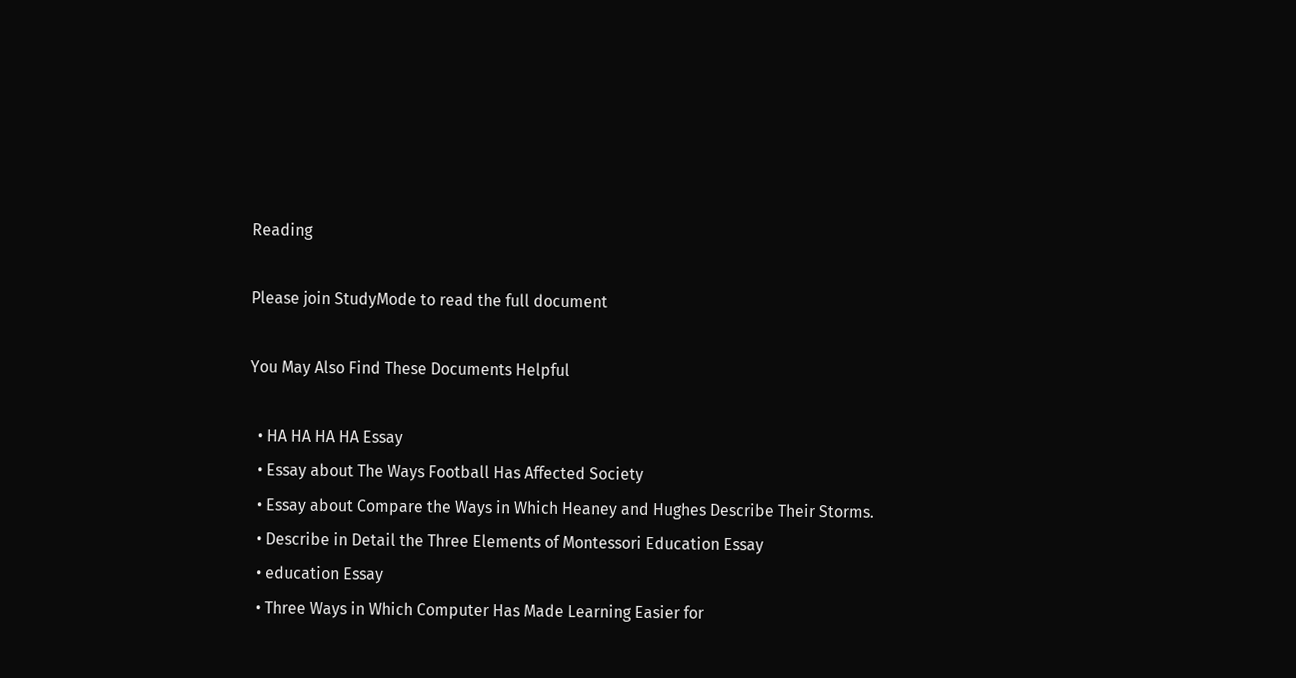Reading

Please join StudyMode to read the full document

You May Also Find These Documents Helpful

  • HA HA HA HA Essay
  • Essay about The Ways Football Has Affected Society
  • Essay about Compare the Ways in Which Heaney and Hughes Describe Their Storms.
  • Describe in Detail the Three Elements of Montessori Education Essay
  • education Essay
  • Three Ways in Which Computer Has Made Learning Easier for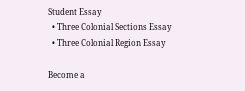Student Essay
  • Three Colonial Sections Essay
  • Three Colonial Region Essay

Become a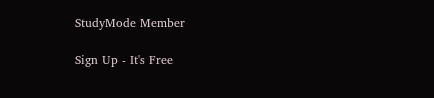StudyMode Member

Sign Up - It's Free